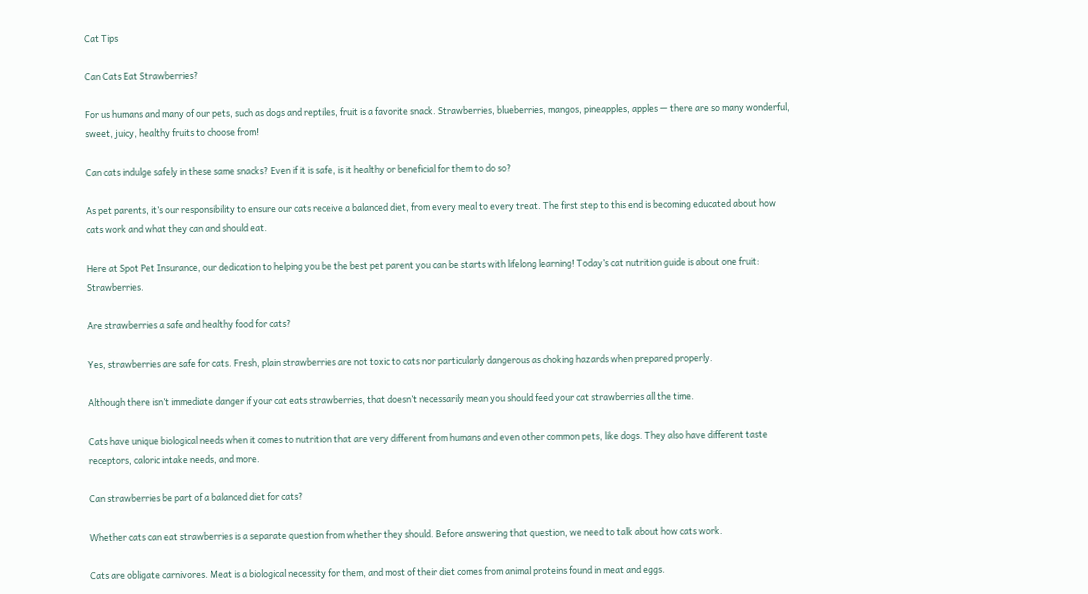Cat Tips

Can Cats Eat Strawberries?

For us humans and many of our pets, such as dogs and reptiles, fruit is a favorite snack. Strawberries, blueberries, mangos, pineapples, apples — there are so many wonderful, sweet, juicy, healthy fruits to choose from!

Can cats indulge safely in these same snacks? Even if it is safe, is it healthy or beneficial for them to do so?

As pet parents, it’s our responsibility to ensure our cats receive a balanced diet, from every meal to every treat. The first step to this end is becoming educated about how cats work and what they can and should eat.

Here at Spot Pet Insurance, our dedication to helping you be the best pet parent you can be starts with lifelong learning! Today’s cat nutrition guide is about one fruit: Strawberries.

Are strawberries a safe and healthy food for cats?

Yes, strawberries are safe for cats. Fresh, plain strawberries are not toxic to cats nor particularly dangerous as choking hazards when prepared properly.

Although there isn’t immediate danger if your cat eats strawberries, that doesn’t necessarily mean you should feed your cat strawberries all the time.

Cats have unique biological needs when it comes to nutrition that are very different from humans and even other common pets, like dogs. They also have different taste receptors, caloric intake needs, and more.

Can strawberries be part of a balanced diet for cats?

Whether cats can eat strawberries is a separate question from whether they should. Before answering that question, we need to talk about how cats work.

Cats are obligate carnivores. Meat is a biological necessity for them, and most of their diet comes from animal proteins found in meat and eggs.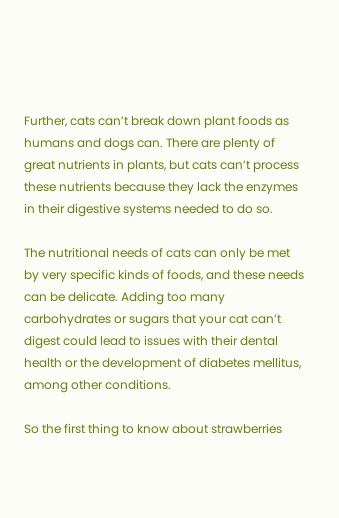Further, cats can’t break down plant foods as humans and dogs can. There are plenty of great nutrients in plants, but cats can’t process these nutrients because they lack the enzymes in their digestive systems needed to do so.

The nutritional needs of cats can only be met by very specific kinds of foods, and these needs can be delicate. Adding too many carbohydrates or sugars that your cat can’t digest could lead to issues with their dental health or the development of diabetes mellitus, among other conditions.

So the first thing to know about strawberries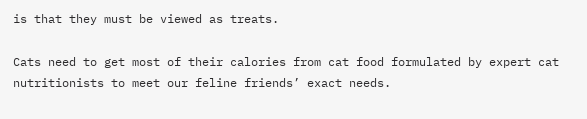is that they must be viewed as treats.

Cats need to get most of their calories from cat food formulated by expert cat nutritionists to meet our feline friends’ exact needs.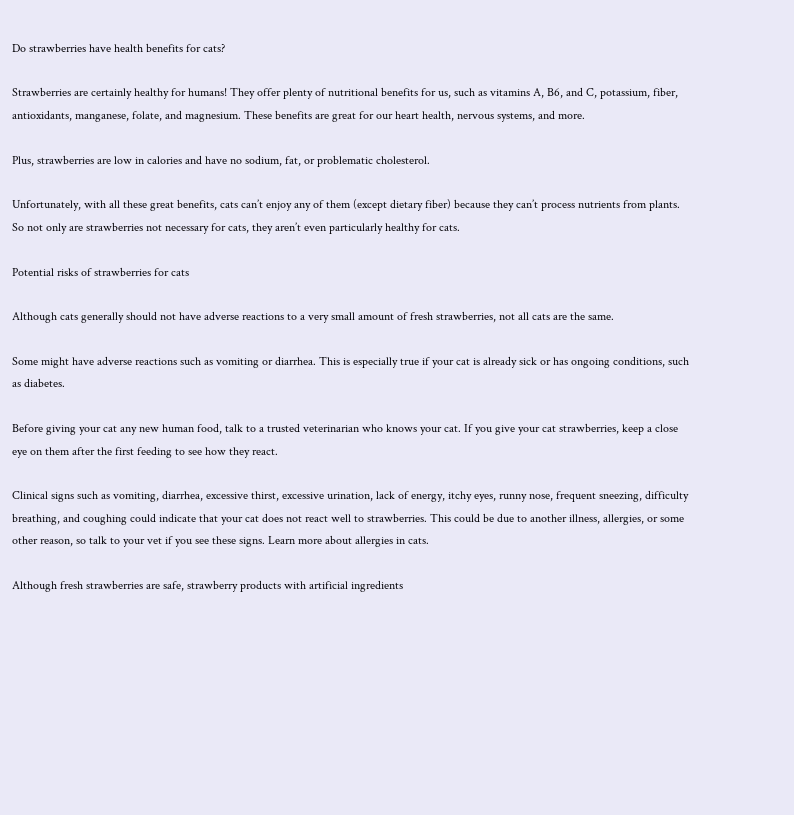Do strawberries have health benefits for cats?

Strawberries are certainly healthy for humans! They offer plenty of nutritional benefits for us, such as vitamins A, B6, and C, potassium, fiber, antioxidants, manganese, folate, and magnesium. These benefits are great for our heart health, nervous systems, and more.

Plus, strawberries are low in calories and have no sodium, fat, or problematic cholesterol.

Unfortunately, with all these great benefits, cats can’t enjoy any of them (except dietary fiber) because they can’t process nutrients from plants. So not only are strawberries not necessary for cats, they aren’t even particularly healthy for cats.

Potential risks of strawberries for cats

Although cats generally should not have adverse reactions to a very small amount of fresh strawberries, not all cats are the same.

Some might have adverse reactions such as vomiting or diarrhea. This is especially true if your cat is already sick or has ongoing conditions, such as diabetes.

Before giving your cat any new human food, talk to a trusted veterinarian who knows your cat. If you give your cat strawberries, keep a close eye on them after the first feeding to see how they react.

Clinical signs such as vomiting, diarrhea, excessive thirst, excessive urination, lack of energy, itchy eyes, runny nose, frequent sneezing, difficulty breathing, and coughing could indicate that your cat does not react well to strawberries. This could be due to another illness, allergies, or some other reason, so talk to your vet if you see these signs. Learn more about allergies in cats.

Although fresh strawberries are safe, strawberry products with artificial ingredients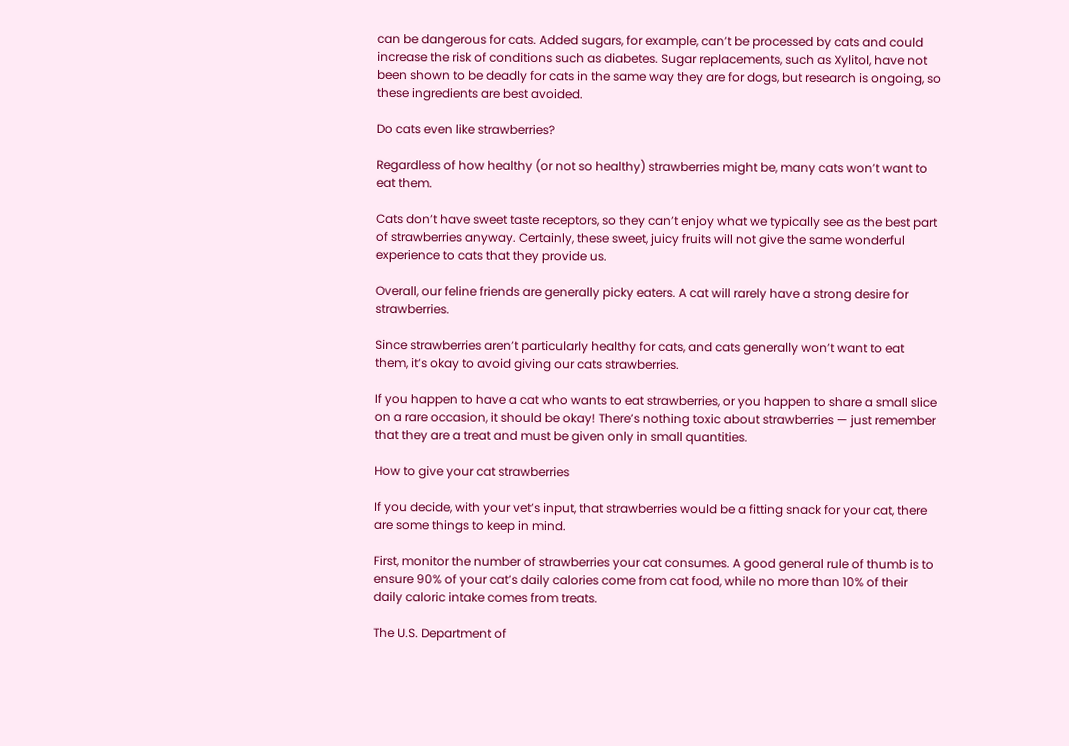can be dangerous for cats. Added sugars, for example, can’t be processed by cats and could increase the risk of conditions such as diabetes. Sugar replacements, such as Xylitol, have not been shown to be deadly for cats in the same way they are for dogs, but research is ongoing, so these ingredients are best avoided.

Do cats even like strawberries?

Regardless of how healthy (or not so healthy) strawberries might be, many cats won’t want to eat them.

Cats don’t have sweet taste receptors, so they can’t enjoy what we typically see as the best part of strawberries anyway. Certainly, these sweet, juicy fruits will not give the same wonderful experience to cats that they provide us.

Overall, our feline friends are generally picky eaters. A cat will rarely have a strong desire for strawberries.

Since strawberries aren’t particularly healthy for cats, and cats generally won’t want to eat them, it’s okay to avoid giving our cats strawberries.

If you happen to have a cat who wants to eat strawberries, or you happen to share a small slice on a rare occasion, it should be okay! There’s nothing toxic about strawberries — just remember that they are a treat and must be given only in small quantities.

How to give your cat strawberries

If you decide, with your vet’s input, that strawberries would be a fitting snack for your cat, there are some things to keep in mind.

First, monitor the number of strawberries your cat consumes. A good general rule of thumb is to ensure 90% of your cat’s daily calories come from cat food, while no more than 10% of their daily caloric intake comes from treats.

The U.S. Department of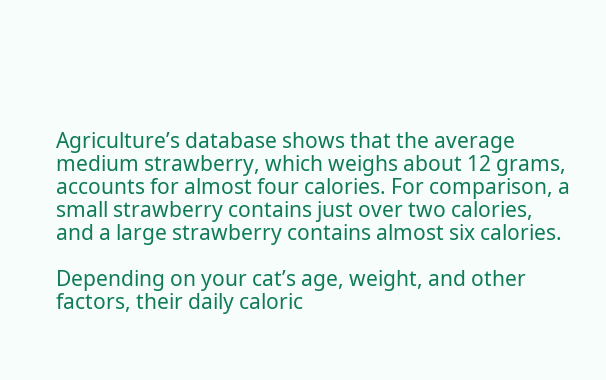Agriculture’s database shows that the average medium strawberry, which weighs about 12 grams, accounts for almost four calories. For comparison, a small strawberry contains just over two calories, and a large strawberry contains almost six calories.

Depending on your cat’s age, weight, and other factors, their daily caloric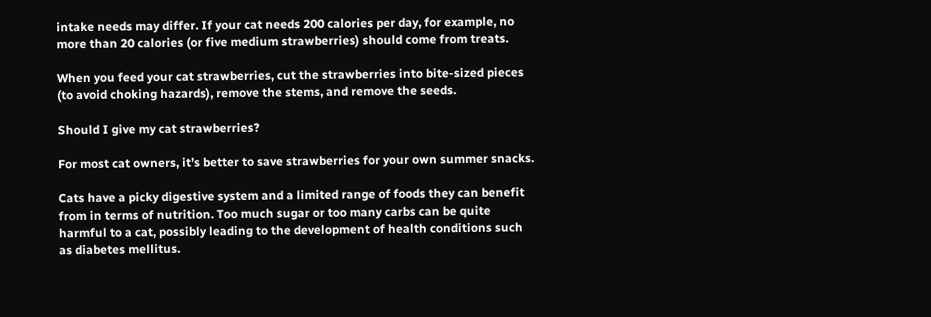intake needs may differ. If your cat needs 200 calories per day, for example, no more than 20 calories (or five medium strawberries) should come from treats.

When you feed your cat strawberries, cut the strawberries into bite-sized pieces (to avoid choking hazards), remove the stems, and remove the seeds.

Should I give my cat strawberries?

For most cat owners, it’s better to save strawberries for your own summer snacks.

Cats have a picky digestive system and a limited range of foods they can benefit from in terms of nutrition. Too much sugar or too many carbs can be quite harmful to a cat, possibly leading to the development of health conditions such as diabetes mellitus.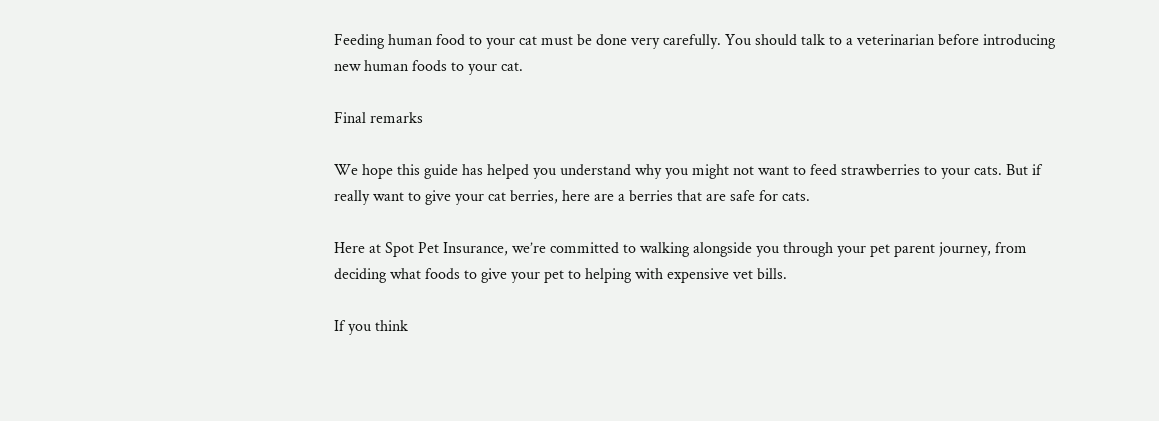Feeding human food to your cat must be done very carefully. You should talk to a veterinarian before introducing new human foods to your cat.

Final remarks

We hope this guide has helped you understand why you might not want to feed strawberries to your cats. But if really want to give your cat berries, here are a berries that are safe for cats.

Here at Spot Pet Insurance, we’re committed to walking alongside you through your pet parent journey, from deciding what foods to give your pet to helping with expensive vet bills.

If you think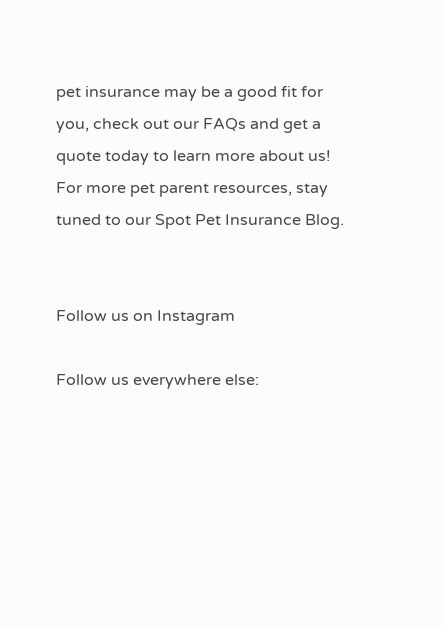pet insurance may be a good fit for you, check out our FAQs and get a quote today to learn more about us! For more pet parent resources, stay tuned to our Spot Pet Insurance Blog.


Follow us on Instagram

Follow us everywhere else: